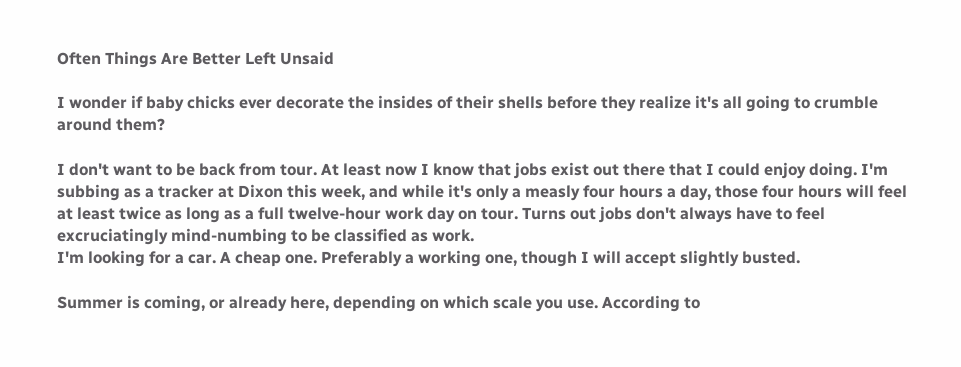Often Things Are Better Left Unsaid

I wonder if baby chicks ever decorate the insides of their shells before they realize it's all going to crumble around them?

I don't want to be back from tour. At least now I know that jobs exist out there that I could enjoy doing. I'm subbing as a tracker at Dixon this week, and while it's only a measly four hours a day, those four hours will feel at least twice as long as a full twelve-hour work day on tour. Turns out jobs don't always have to feel excruciatingly mind-numbing to be classified as work.
I'm looking for a car. A cheap one. Preferably a working one, though I will accept slightly busted.

Summer is coming, or already here, depending on which scale you use. According to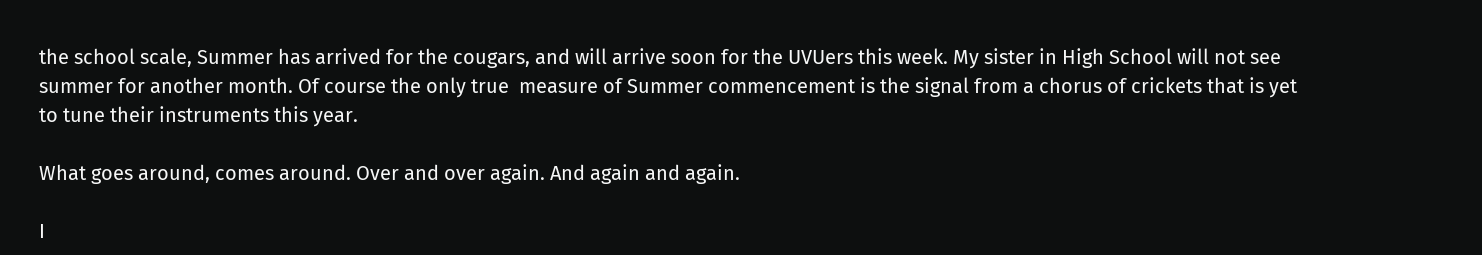the school scale, Summer has arrived for the cougars, and will arrive soon for the UVUers this week. My sister in High School will not see summer for another month. Of course the only true  measure of Summer commencement is the signal from a chorus of crickets that is yet to tune their instruments this year.

What goes around, comes around. Over and over again. And again and again.

I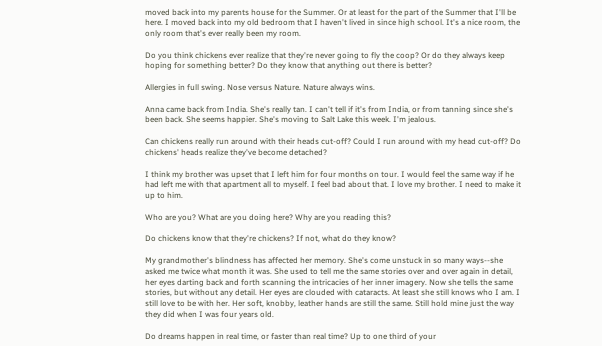moved back into my parents house for the Summer. Or at least for the part of the Summer that I'll be here. I moved back into my old bedroom that I haven't lived in since high school. It's a nice room, the only room that's ever really been my room.

Do you think chickens ever realize that they're never going to fly the coop? Or do they always keep hoping for something better? Do they know that anything out there is better?

Allergies in full swing. Nose versus Nature. Nature always wins.

Anna came back from India. She's really tan. I can't tell if it's from India, or from tanning since she's been back. She seems happier. She's moving to Salt Lake this week. I'm jealous.

Can chickens really run around with their heads cut-off? Could I run around with my head cut-off? Do chickens' heads realize they've become detached?

I think my brother was upset that I left him for four months on tour. I would feel the same way if he had left me with that apartment all to myself. I feel bad about that. I love my brother. I need to make it up to him.

Who are you? What are you doing here? Why are you reading this?

Do chickens know that they're chickens? If not, what do they know?

My grandmother's blindness has affected her memory. She's come unstuck in so many ways--she asked me twice what month it was. She used to tell me the same stories over and over again in detail, her eyes darting back and forth scanning the intricacies of her inner imagery. Now she tells the same stories, but without any detail. Her eyes are clouded with cataracts. At least she still knows who I am. I still love to be with her. Her soft, knobby, leather hands are still the same. Still hold mine just the way they did when I was four years old.

Do dreams happen in real time, or faster than real time? Up to one third of your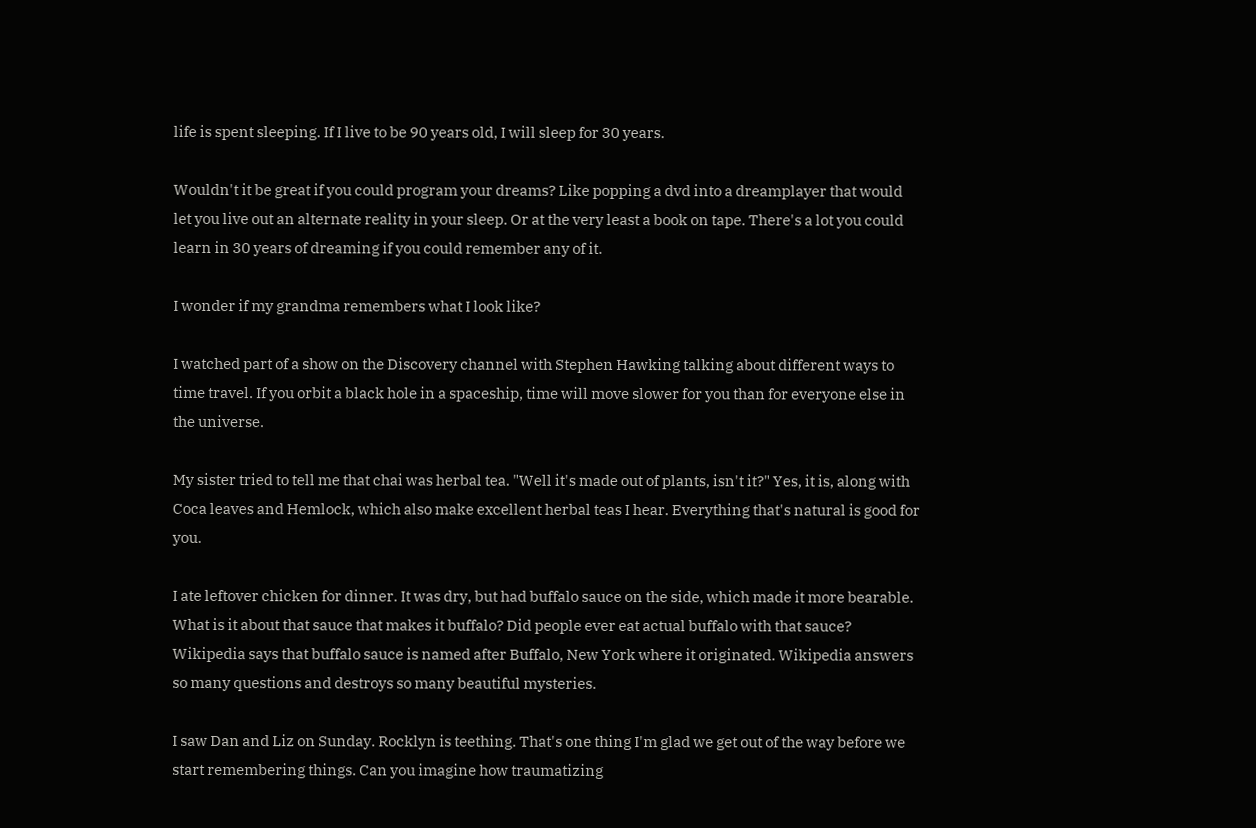life is spent sleeping. If I live to be 90 years old, I will sleep for 30 years.

Wouldn't it be great if you could program your dreams? Like popping a dvd into a dreamplayer that would let you live out an alternate reality in your sleep. Or at the very least a book on tape. There's a lot you could learn in 30 years of dreaming if you could remember any of it.

I wonder if my grandma remembers what I look like?

I watched part of a show on the Discovery channel with Stephen Hawking talking about different ways to time travel. If you orbit a black hole in a spaceship, time will move slower for you than for everyone else in the universe.

My sister tried to tell me that chai was herbal tea. "Well it's made out of plants, isn't it?" Yes, it is, along with Coca leaves and Hemlock, which also make excellent herbal teas I hear. Everything that's natural is good for you.

I ate leftover chicken for dinner. It was dry, but had buffalo sauce on the side, which made it more bearable. What is it about that sauce that makes it buffalo? Did people ever eat actual buffalo with that sauce? Wikipedia says that buffalo sauce is named after Buffalo, New York where it originated. Wikipedia answers so many questions and destroys so many beautiful mysteries.

I saw Dan and Liz on Sunday. Rocklyn is teething. That's one thing I'm glad we get out of the way before we start remembering things. Can you imagine how traumatizing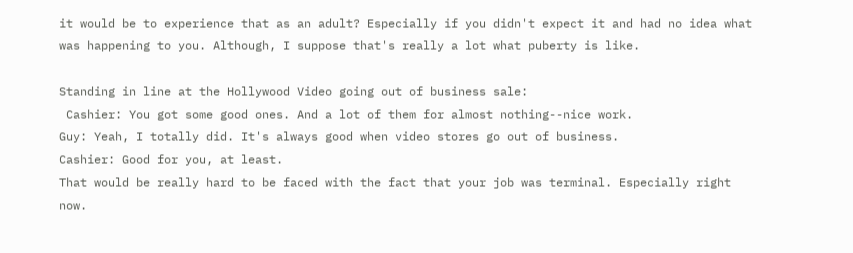it would be to experience that as an adult? Especially if you didn't expect it and had no idea what was happening to you. Although, I suppose that's really a lot what puberty is like.

Standing in line at the Hollywood Video going out of business sale:
 Cashier: You got some good ones. And a lot of them for almost nothing--nice work.
Guy: Yeah, I totally did. It's always good when video stores go out of business.
Cashier: Good for you, at least.
That would be really hard to be faced with the fact that your job was terminal. Especially right now.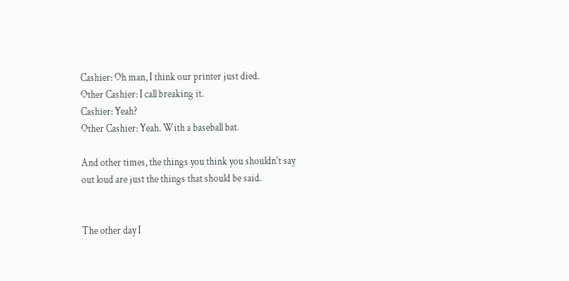Cashier: Oh man, I think our printer just died.
Other Cashier: I call breaking it.
Cashier: Yeah?
Other Cashier: Yeah. With a baseball bat.

And other times, the things you think you shouldn't say out loud are just the things that should be said.


The other day I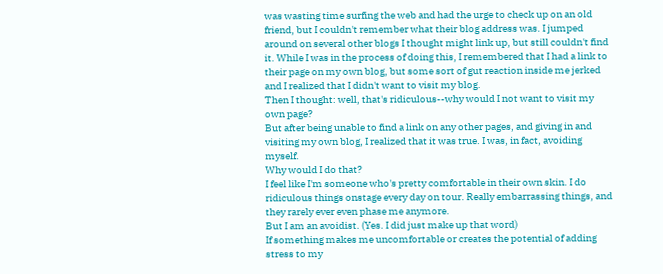was wasting time surfing the web and had the urge to check up on an old friend, but I couldn't remember what their blog address was. I jumped around on several other blogs I thought might link up, but still couldn't find it. While I was in the process of doing this, I remembered that I had a link to their page on my own blog, but some sort of gut reaction inside me jerked and I realized that I didn't want to visit my blog.
Then I thought: well, that's ridiculous--why would I not want to visit my own page?
But after being unable to find a link on any other pages, and giving in and visiting my own blog, I realized that it was true. I was, in fact, avoiding myself.
Why would I do that?
I feel like I'm someone who's pretty comfortable in their own skin. I do ridiculous things onstage every day on tour. Really embarrassing things, and they rarely ever even phase me anymore.
But I am an avoidist. (Yes. I did just make up that word)
If something makes me uncomfortable or creates the potential of adding stress to my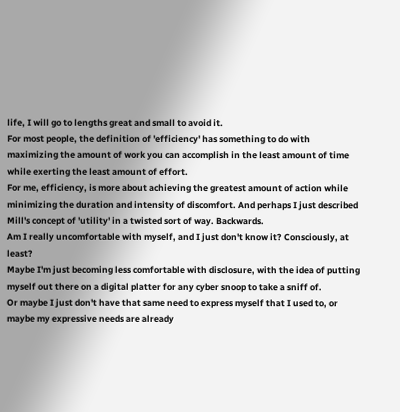life, I will go to lengths great and small to avoid it.
For most people, the definition of 'efficiency' has something to do with maximizing the amount of work you can accomplish in the least amount of time while exerting the least amount of effort.
For me, efficiency, is more about achieving the greatest amount of action while minimizing the duration and intensity of discomfort. And perhaps I just described Mill's concept of 'utility' in a twisted sort of way. Backwards.
Am I really uncomfortable with myself, and I just don't know it? Consciously, at least?
Maybe I'm just becoming less comfortable with disclosure, with the idea of putting myself out there on a digital platter for any cyber snoop to take a sniff of.
Or maybe I just don't have that same need to express myself that I used to, or maybe my expressive needs are already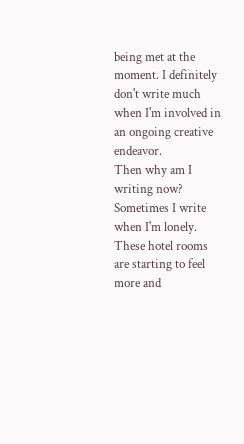being met at the moment. I definitely don't write much when I'm involved in an ongoing creative endeavor.
Then why am I writing now? Sometimes I write when I'm lonely. These hotel rooms are starting to feel more and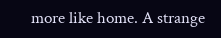more like home. A strange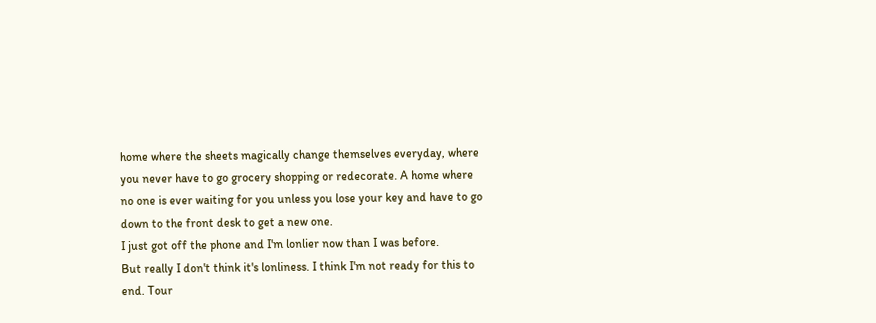home where the sheets magically change themselves everyday, where you never have to go grocery shopping or redecorate. A home where no one is ever waiting for you unless you lose your key and have to go down to the front desk to get a new one.
I just got off the phone and I'm lonlier now than I was before.
But really I don't think it's lonliness. I think I'm not ready for this to end. Tour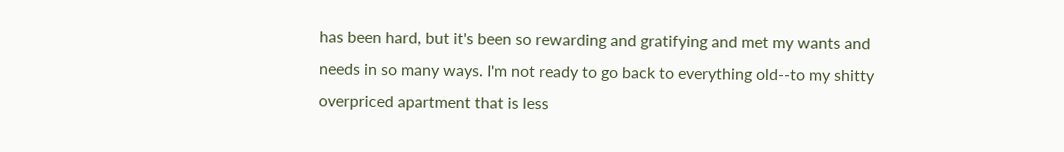has been hard, but it's been so rewarding and gratifying and met my wants and needs in so many ways. I'm not ready to go back to everything old--to my shitty overpriced apartment that is less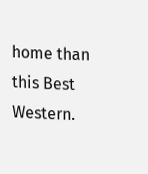home than this Best Western.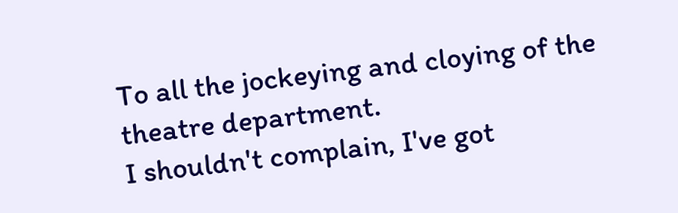To all the jockeying and cloying of the theatre department.
I shouldn't complain, I've got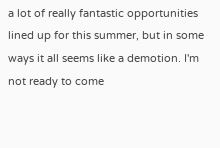a lot of really fantastic opportunities lined up for this summer, but in some ways it all seems like a demotion. I'm not ready to come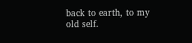back to earth, to my old self.